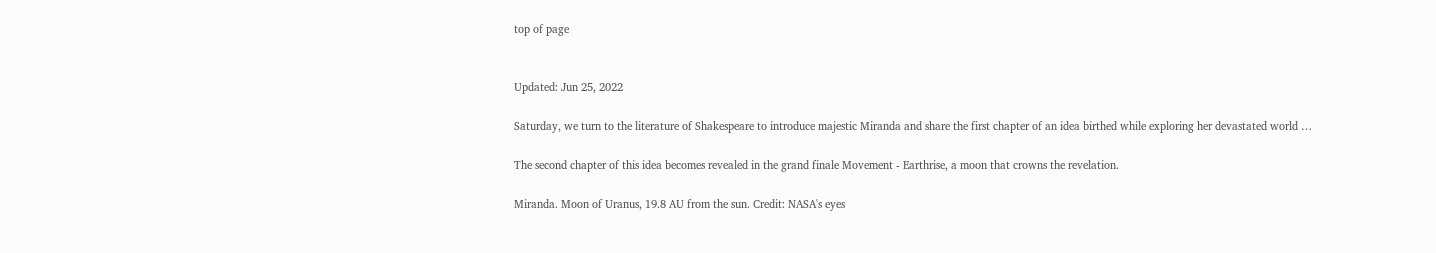top of page


Updated: Jun 25, 2022

Saturday, we turn to the literature of Shakespeare to introduce majestic Miranda and share the first chapter of an idea birthed while exploring her devastated world …

The second chapter of this idea becomes revealed in the grand finale Movement - Earthrise, a moon that crowns the revelation.

Miranda. Moon of Uranus, 19.8 AU from the sun. Credit: NASA's eyes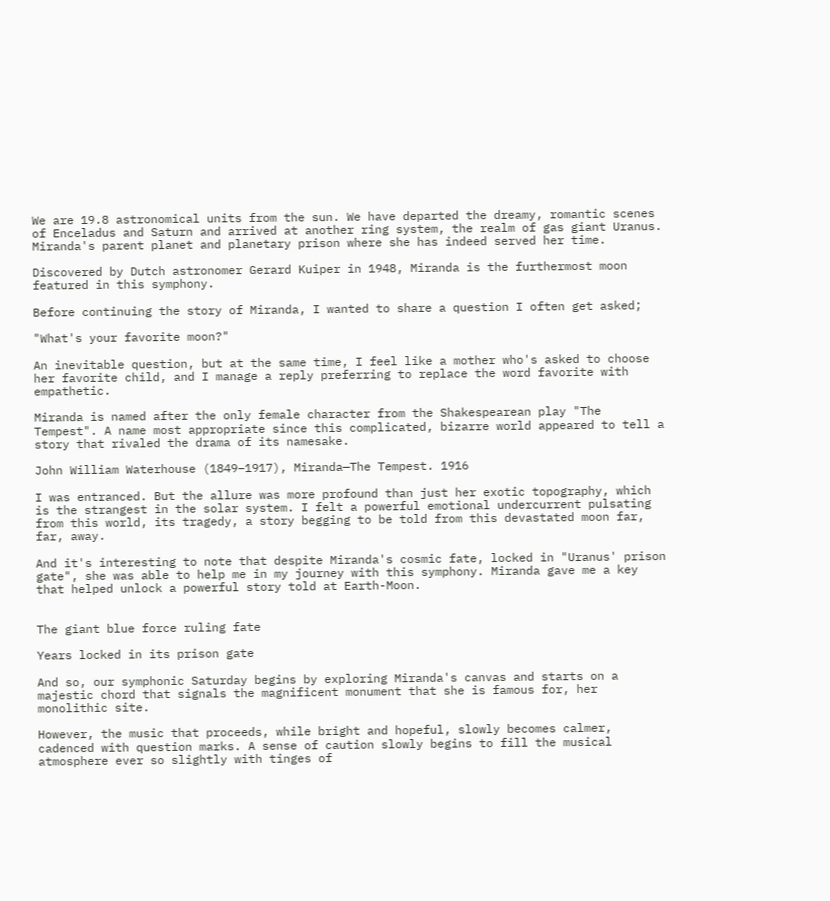We are 19.8 astronomical units from the sun. We have departed the dreamy, romantic scenes of Enceladus and Saturn and arrived at another ring system, the realm of gas giant Uranus. Miranda's parent planet and planetary prison where she has indeed served her time.

Discovered by Dutch astronomer Gerard Kuiper in 1948, Miranda is the furthermost moon featured in this symphony.

Before continuing the story of Miranda, I wanted to share a question I often get asked;

"What's your favorite moon?"

An inevitable question, but at the same time, I feel like a mother who's asked to choose her favorite child, and I manage a reply preferring to replace the word favorite with empathetic.

Miranda is named after the only female character from the Shakespearean play "The Tempest". A name most appropriate since this complicated, bizarre world appeared to tell a story that rivaled the drama of its namesake.

John William Waterhouse (1849–1917), Miranda—The Tempest. 1916

I was entranced. But the allure was more profound than just her exotic topography, which is the strangest in the solar system. I felt a powerful emotional undercurrent pulsating from this world, its tragedy, a story begging to be told from this devastated moon far, far, away.

And it's interesting to note that despite Miranda's cosmic fate, locked in "Uranus' prison gate", she was able to help me in my journey with this symphony. Miranda gave me a key that helped unlock a powerful story told at Earth-Moon.


The giant blue force ruling fate

Years locked in its prison gate

And so, our symphonic Saturday begins by exploring Miranda's canvas and starts on a majestic chord that signals the magnificent monument that she is famous for, her monolithic site.

However, the music that proceeds, while bright and hopeful, slowly becomes calmer, cadenced with question marks. A sense of caution slowly begins to fill the musical atmosphere ever so slightly with tinges of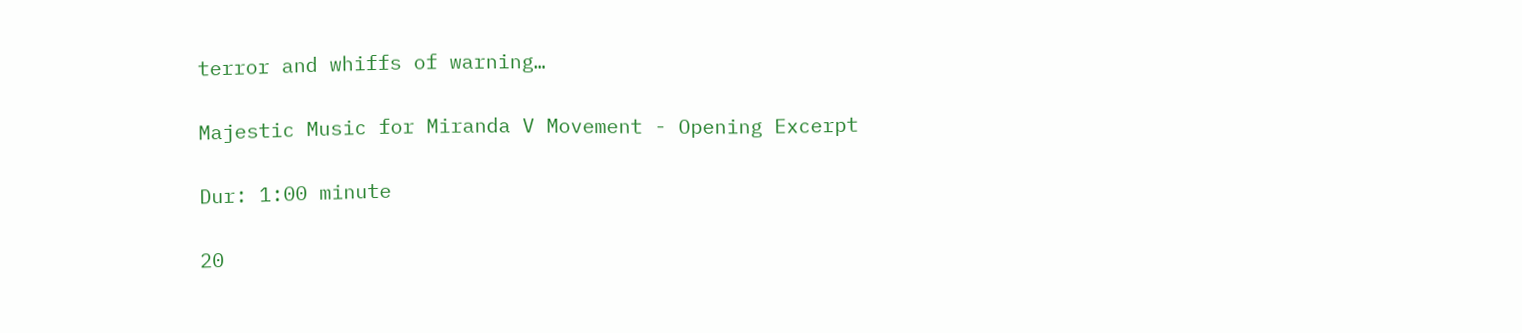terror and whiffs of warning…

Majestic Music for Miranda V Movement - Opening Excerpt

Dur: 1:00 minute

20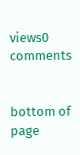views0 comments


bottom of page